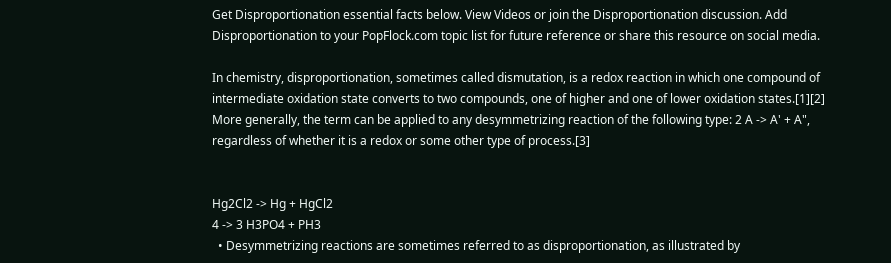Get Disproportionation essential facts below. View Videos or join the Disproportionation discussion. Add Disproportionation to your PopFlock.com topic list for future reference or share this resource on social media.

In chemistry, disproportionation, sometimes called dismutation, is a redox reaction in which one compound of intermediate oxidation state converts to two compounds, one of higher and one of lower oxidation states.[1][2] More generally, the term can be applied to any desymmetrizing reaction of the following type: 2 A -> A' + A", regardless of whether it is a redox or some other type of process.[3]


Hg2Cl2 -> Hg + HgCl2
4 -> 3 H3PO4 + PH3
  • Desymmetrizing reactions are sometimes referred to as disproportionation, as illustrated by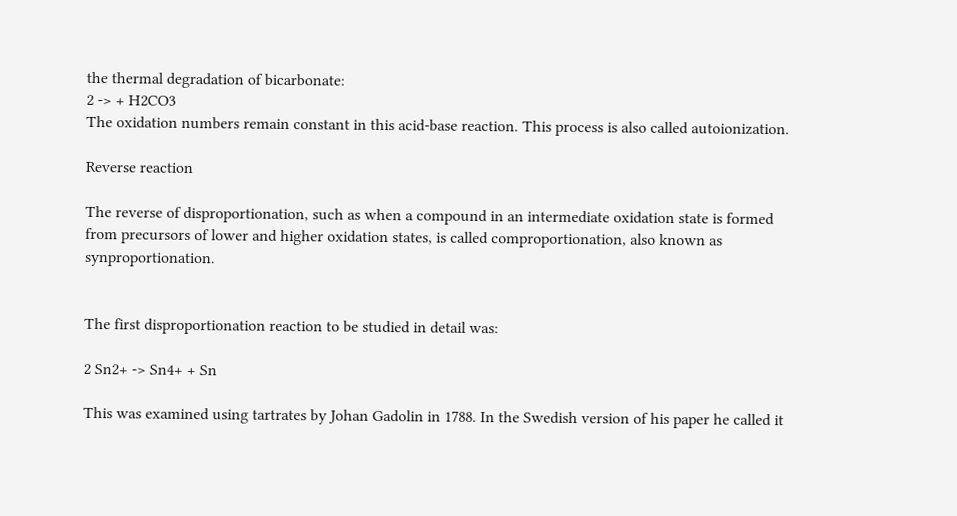the thermal degradation of bicarbonate:
2 -> + H2CO3
The oxidation numbers remain constant in this acid-base reaction. This process is also called autoionization.

Reverse reaction

The reverse of disproportionation, such as when a compound in an intermediate oxidation state is formed from precursors of lower and higher oxidation states, is called comproportionation, also known as synproportionation.


The first disproportionation reaction to be studied in detail was:

2 Sn2+ -> Sn4+ + Sn

This was examined using tartrates by Johan Gadolin in 1788. In the Swedish version of his paper he called it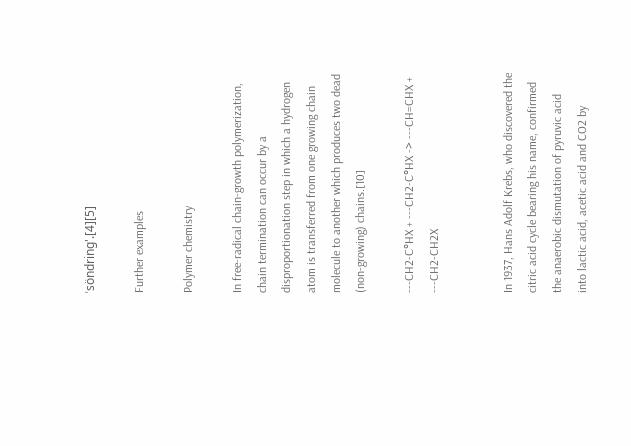'söndring'.[4][5]

Further examples

Polymer chemistry

In free-radical chain-growth polymerization, chain termination can occur by a disproportionation step in which a hydrogen atom is transferred from one growing chain molecule to another which produces two dead (non-growing) chains.[10]

---CH2-C°HX + ---CH2-C°HX -> ---CH=CHX + ---CH2-CH2X


In 1937, Hans Adolf Krebs, who discovered the citric acid cycle bearing his name, confirmed the anaerobic dismutation of pyruvic acid into lactic acid, acetic acid and CO2 by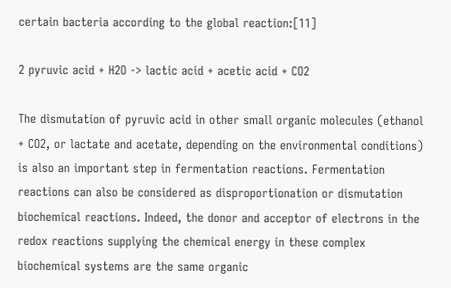certain bacteria according to the global reaction:[11]

2 pyruvic acid + H2O -> lactic acid + acetic acid + CO2

The dismutation of pyruvic acid in other small organic molecules (ethanol + CO2, or lactate and acetate, depending on the environmental conditions) is also an important step in fermentation reactions. Fermentation reactions can also be considered as disproportionation or dismutation biochemical reactions. Indeed, the donor and acceptor of electrons in the redox reactions supplying the chemical energy in these complex biochemical systems are the same organic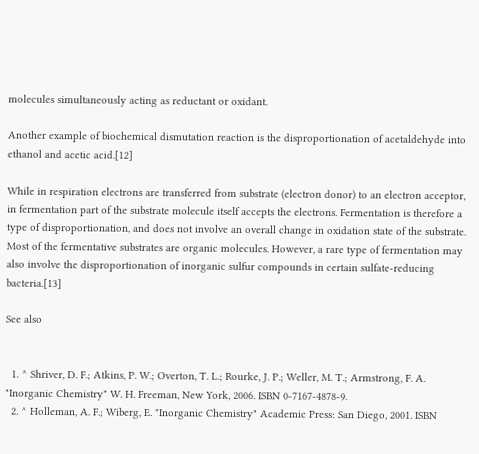molecules simultaneously acting as reductant or oxidant.

Another example of biochemical dismutation reaction is the disproportionation of acetaldehyde into ethanol and acetic acid.[12]

While in respiration electrons are transferred from substrate (electron donor) to an electron acceptor, in fermentation part of the substrate molecule itself accepts the electrons. Fermentation is therefore a type of disproportionation, and does not involve an overall change in oxidation state of the substrate. Most of the fermentative substrates are organic molecules. However, a rare type of fermentation may also involve the disproportionation of inorganic sulfur compounds in certain sulfate-reducing bacteria.[13]

See also


  1. ^ Shriver, D. F.; Atkins, P. W.; Overton, T. L.; Rourke, J. P.; Weller, M. T.; Armstrong, F. A. "Inorganic Chemistry" W. H. Freeman, New York, 2006. ISBN 0-7167-4878-9.
  2. ^ Holleman, A. F.; Wiberg, E. "Inorganic Chemistry" Academic Press: San Diego, 2001. ISBN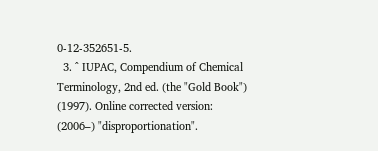0-12-352651-5.
  3. ^ IUPAC, Compendium of Chemical Terminology, 2nd ed. (the "Gold Book") (1997). Online corrected version: (2006–) "disproportionation".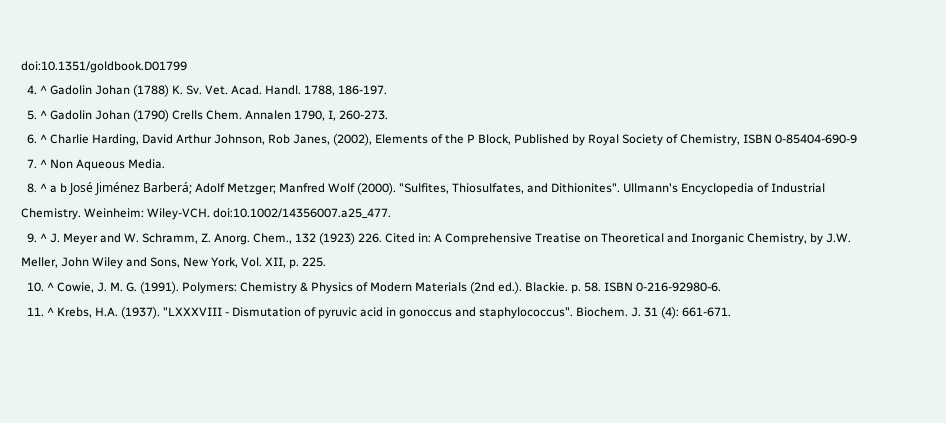doi:10.1351/goldbook.D01799
  4. ^ Gadolin Johan (1788) K. Sv. Vet. Acad. Handl. 1788, 186-197.
  5. ^ Gadolin Johan (1790) Crells Chem. Annalen 1790, I, 260-273.
  6. ^ Charlie Harding, David Arthur Johnson, Rob Janes, (2002), Elements of the P Block, Published by Royal Society of Chemistry, ISBN 0-85404-690-9
  7. ^ Non Aqueous Media.
  8. ^ a b José Jiménez Barberá; Adolf Metzger; Manfred Wolf (2000). "Sulfites, Thiosulfates, and Dithionites". Ullmann's Encyclopedia of Industrial Chemistry. Weinheim: Wiley-VCH. doi:10.1002/14356007.a25_477.
  9. ^ J. Meyer and W. Schramm, Z. Anorg. Chem., 132 (1923) 226. Cited in: A Comprehensive Treatise on Theoretical and Inorganic Chemistry, by J.W. Meller, John Wiley and Sons, New York, Vol. XII, p. 225.
  10. ^ Cowie, J. M. G. (1991). Polymers: Chemistry & Physics of Modern Materials (2nd ed.). Blackie. p. 58. ISBN 0-216-92980-6.
  11. ^ Krebs, H.A. (1937). "LXXXVIII - Dismutation of pyruvic acid in gonoccus and staphylococcus". Biochem. J. 31 (4): 661-671.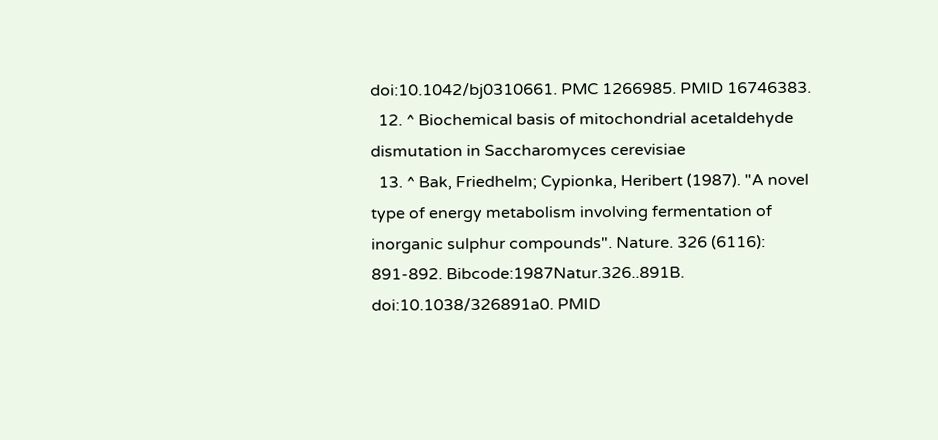doi:10.1042/bj0310661. PMC 1266985. PMID 16746383.
  12. ^ Biochemical basis of mitochondrial acetaldehyde dismutation in Saccharomyces cerevisiae
  13. ^ Bak, Friedhelm; Cypionka, Heribert (1987). "A novel type of energy metabolism involving fermentation of inorganic sulphur compounds". Nature. 326 (6116): 891-892. Bibcode:1987Natur.326..891B. doi:10.1038/326891a0. PMID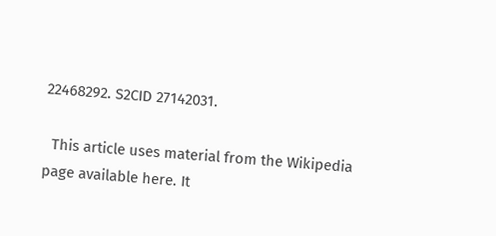22468292. S2CID 27142031.

  This article uses material from the Wikipedia page available here. It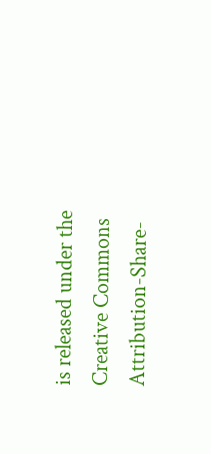is released under the Creative Commons Attribution-Share-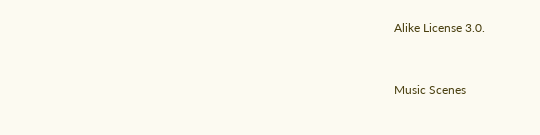Alike License 3.0.



Music Scenes